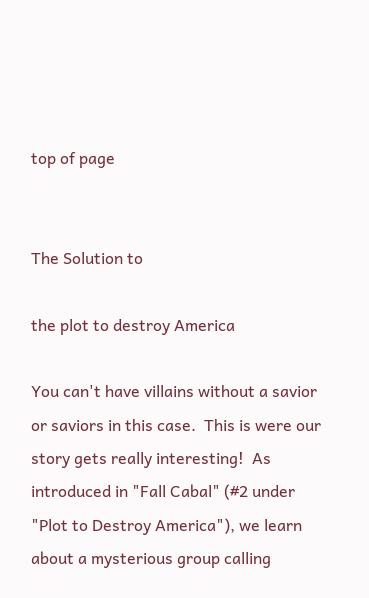top of page


The Solution to

the plot to destroy America

You can't have villains without a savior or saviors in this case.  This is were our story gets really interesting!  As introduced in "Fall Cabal" (#2 under "Plot to Destroy America"), we learn about a mysterious group calling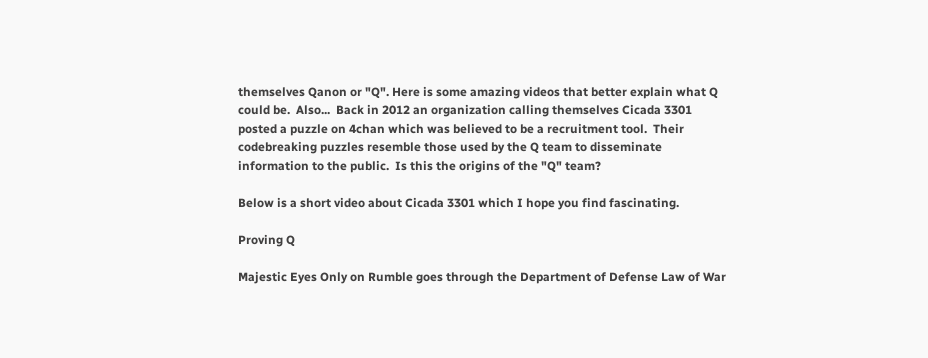themselves Qanon or "Q". Here is some amazing videos that better explain what Q could be.  Also...  Back in 2012 an organization calling themselves Cicada 3301 posted a puzzle on 4chan which was believed to be a recruitment tool.  Their codebreaking puzzles resemble those used by the Q team to disseminate information to the public.  Is this the origins of the "Q" team?

Below is a short video about Cicada 3301 which I hope you find fascinating.

Proving Q

Majestic Eyes Only on Rumble goes through the Department of Defense Law of War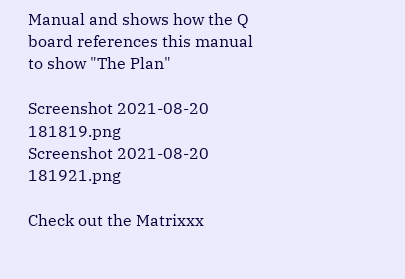Manual and shows how the Q board references this manual to show "The Plan"

Screenshot 2021-08-20 181819.png
Screenshot 2021-08-20 181921.png

Check out the Matrixxx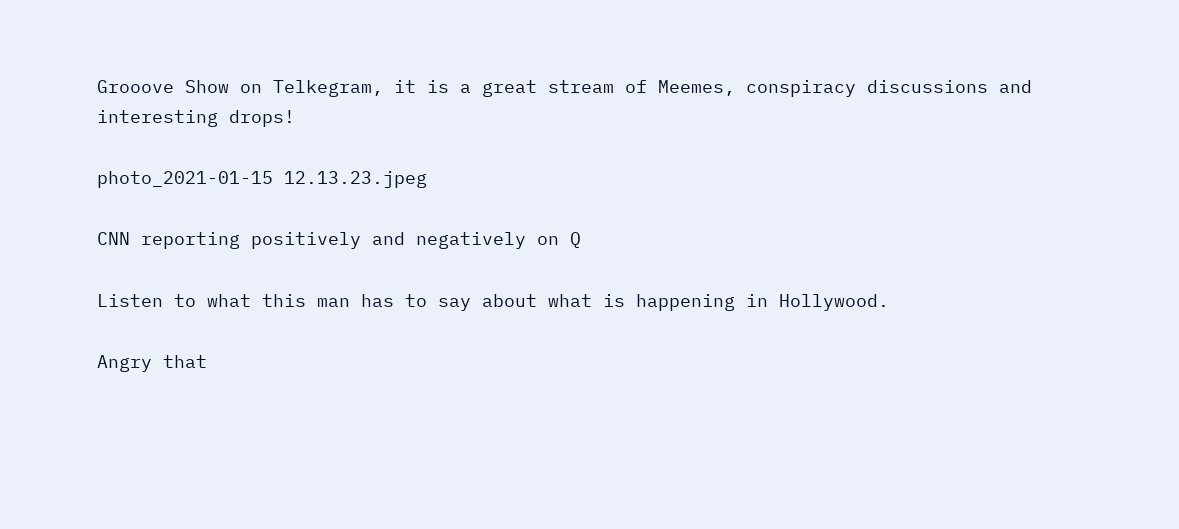Grooove Show on Telkegram, it is a great stream of Meemes, conspiracy discussions and interesting drops!

photo_2021-01-15 12.13.23.jpeg

CNN reporting positively and negatively on Q

Listen to what this man has to say about what is happening in Hollywood.

Angry that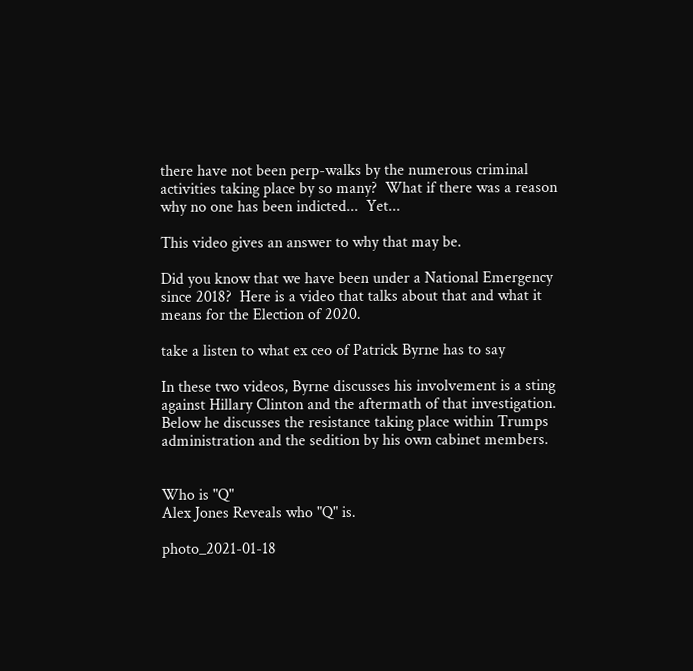there have not been perp-walks by the numerous criminal activities taking place by so many?  What if there was a reason why no one has been indicted...  Yet...

This video gives an answer to why that may be.

Did you know that we have been under a National Emergency since 2018?  Here is a video that talks about that and what it means for the Election of 2020.

take a listen to what ex ceo of Patrick Byrne has to say

In these two videos, Byrne discusses his involvement is a sting against Hillary Clinton and the aftermath of that investigation.  Below he discusses the resistance taking place within Trumps administration and the sedition by his own cabinet members.


Who is "Q"
Alex Jones Reveals who "Q" is.

photo_2021-01-18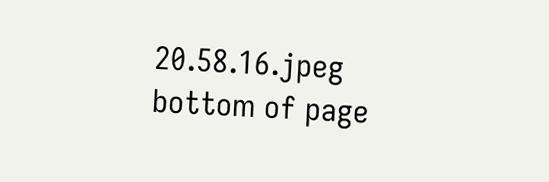20.58.16.jpeg
bottom of page